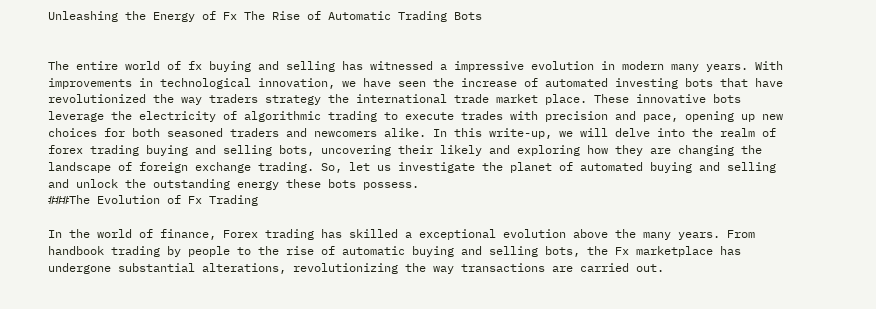Unleashing the Energy of Fx The Rise of Automatic Trading Bots


The entire world of fx buying and selling has witnessed a impressive evolution in modern many years. With improvements in technological innovation, we have seen the increase of automated investing bots that have revolutionized the way traders strategy the international trade market place. These innovative bots leverage the electricity of algorithmic trading to execute trades with precision and pace, opening up new choices for both seasoned traders and newcomers alike. In this write-up, we will delve into the realm of forex trading buying and selling bots, uncovering their likely and exploring how they are changing the landscape of foreign exchange trading. So, let us investigate the planet of automated buying and selling and unlock the outstanding energy these bots possess.
###The Evolution of Fx Trading

In the world of finance, Forex trading has skilled a exceptional evolution above the many years. From handbook trading by people to the rise of automatic buying and selling bots, the Fx marketplace has undergone substantial alterations, revolutionizing the way transactions are carried out.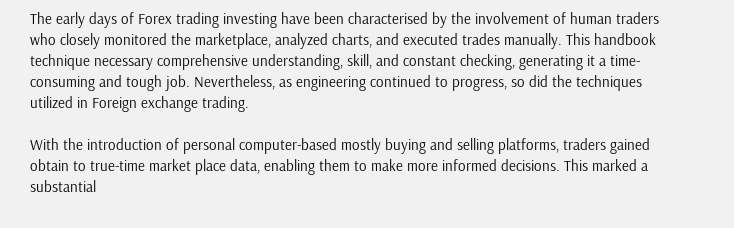The early days of Forex trading investing have been characterised by the involvement of human traders who closely monitored the marketplace, analyzed charts, and executed trades manually. This handbook technique necessary comprehensive understanding, skill, and constant checking, generating it a time-consuming and tough job. Nevertheless, as engineering continued to progress, so did the techniques utilized in Foreign exchange trading.

With the introduction of personal computer-based mostly buying and selling platforms, traders gained obtain to true-time market place data, enabling them to make more informed decisions. This marked a substantial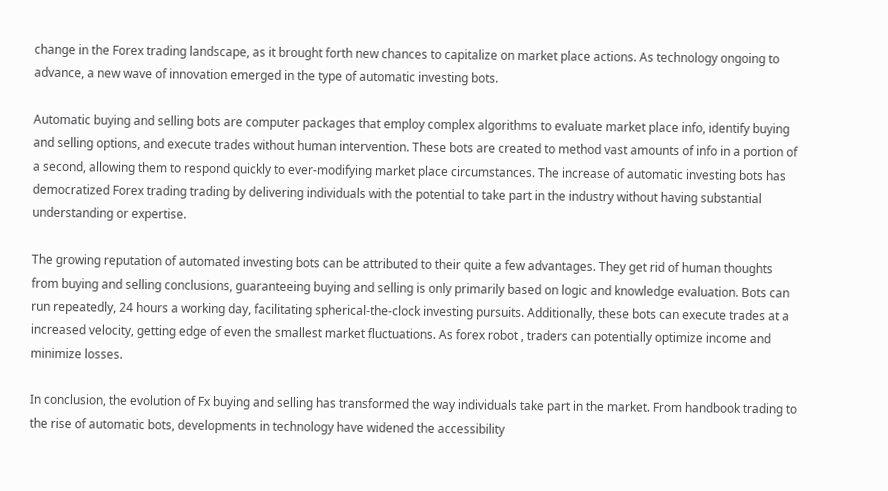change in the Forex trading landscape, as it brought forth new chances to capitalize on market place actions. As technology ongoing to advance, a new wave of innovation emerged in the type of automatic investing bots.

Automatic buying and selling bots are computer packages that employ complex algorithms to evaluate market place info, identify buying and selling options, and execute trades without human intervention. These bots are created to method vast amounts of info in a portion of a second, allowing them to respond quickly to ever-modifying market place circumstances. The increase of automatic investing bots has democratized Forex trading trading by delivering individuals with the potential to take part in the industry without having substantial understanding or expertise.

The growing reputation of automated investing bots can be attributed to their quite a few advantages. They get rid of human thoughts from buying and selling conclusions, guaranteeing buying and selling is only primarily based on logic and knowledge evaluation. Bots can run repeatedly, 24 hours a working day, facilitating spherical-the-clock investing pursuits. Additionally, these bots can execute trades at a increased velocity, getting edge of even the smallest market fluctuations. As forex robot , traders can potentially optimize income and minimize losses.

In conclusion, the evolution of Fx buying and selling has transformed the way individuals take part in the market. From handbook trading to the rise of automatic bots, developments in technology have widened the accessibility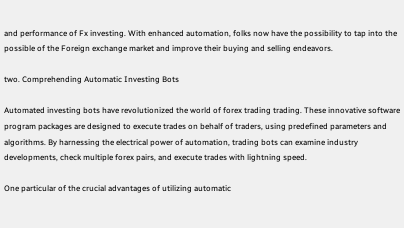and performance of Fx investing. With enhanced automation, folks now have the possibility to tap into the possible of the Foreign exchange market and improve their buying and selling endeavors.

two. Comprehending Automatic Investing Bots

Automated investing bots have revolutionized the world of forex trading trading. These innovative software program packages are designed to execute trades on behalf of traders, using predefined parameters and algorithms. By harnessing the electrical power of automation, trading bots can examine industry developments, check multiple forex pairs, and execute trades with lightning speed.

One particular of the crucial advantages of utilizing automatic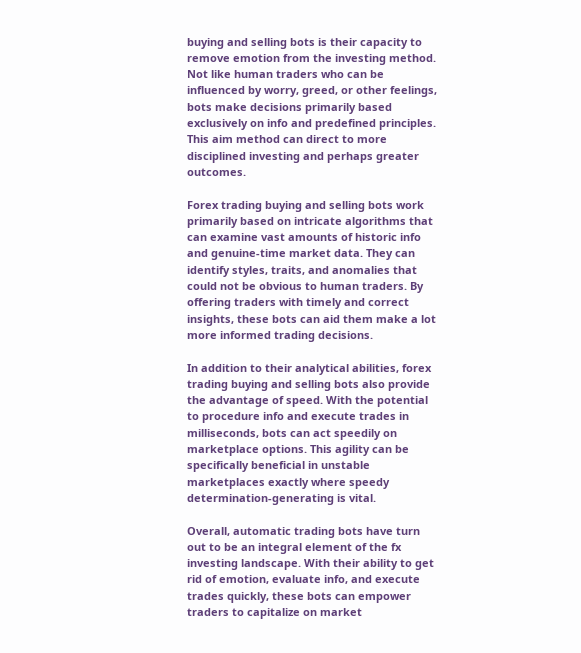buying and selling bots is their capacity to remove emotion from the investing method. Not like human traders who can be influenced by worry, greed, or other feelings, bots make decisions primarily based exclusively on info and predefined principles. This aim method can direct to more disciplined investing and perhaps greater outcomes.

Forex trading buying and selling bots work primarily based on intricate algorithms that can examine vast amounts of historic info and genuine-time market data. They can identify styles, traits, and anomalies that could not be obvious to human traders. By offering traders with timely and correct insights, these bots can aid them make a lot more informed trading decisions.

In addition to their analytical abilities, forex trading buying and selling bots also provide the advantage of speed. With the potential to procedure info and execute trades in milliseconds, bots can act speedily on marketplace options. This agility can be specifically beneficial in unstable marketplaces exactly where speedy determination-generating is vital.

Overall, automatic trading bots have turn out to be an integral element of the fx investing landscape. With their ability to get rid of emotion, evaluate info, and execute trades quickly, these bots can empower traders to capitalize on market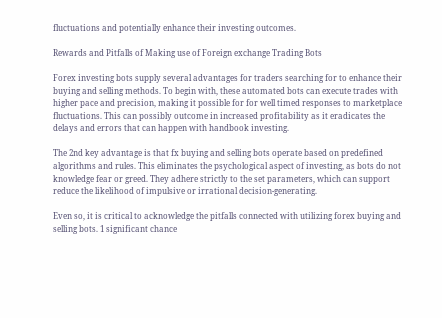fluctuations and potentially enhance their investing outcomes.

Rewards and Pitfalls of Making use of Foreign exchange Trading Bots

Forex investing bots supply several advantages for traders searching for to enhance their buying and selling methods. To begin with, these automated bots can execute trades with higher pace and precision, making it possible for for well timed responses to marketplace fluctuations. This can possibly outcome in increased profitability as it eradicates the delays and errors that can happen with handbook investing.

The 2nd key advantage is that fx buying and selling bots operate based on predefined algorithms and rules. This eliminates the psychological aspect of investing, as bots do not knowledge fear or greed. They adhere strictly to the set parameters, which can support reduce the likelihood of impulsive or irrational decision-generating.

Even so, it is critical to acknowledge the pitfalls connected with utilizing forex buying and selling bots. 1 significant chance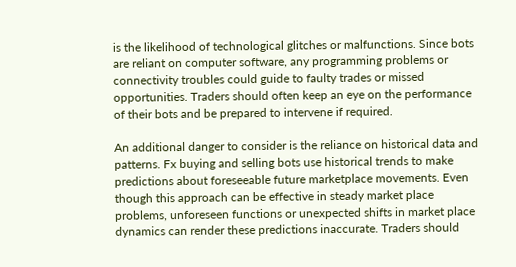is the likelihood of technological glitches or malfunctions. Since bots are reliant on computer software, any programming problems or connectivity troubles could guide to faulty trades or missed opportunities. Traders should often keep an eye on the performance of their bots and be prepared to intervene if required.

An additional danger to consider is the reliance on historical data and patterns. Fx buying and selling bots use historical trends to make predictions about foreseeable future marketplace movements. Even though this approach can be effective in steady market place problems, unforeseen functions or unexpected shifts in market place dynamics can render these predictions inaccurate. Traders should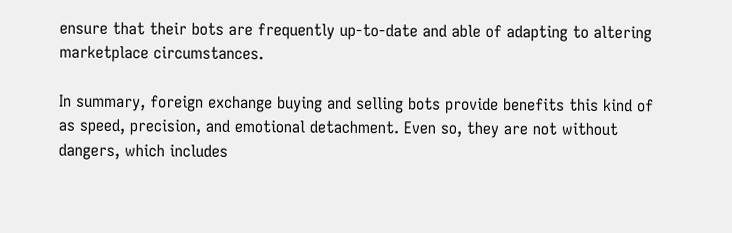ensure that their bots are frequently up-to-date and able of adapting to altering marketplace circumstances.

In summary, foreign exchange buying and selling bots provide benefits this kind of as speed, precision, and emotional detachment. Even so, they are not without dangers, which includes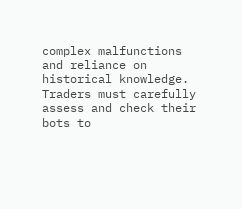complex malfunctions and reliance on historical knowledge. Traders must carefully assess and check their bots to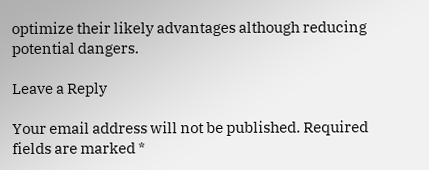optimize their likely advantages although reducing potential dangers.

Leave a Reply

Your email address will not be published. Required fields are marked *